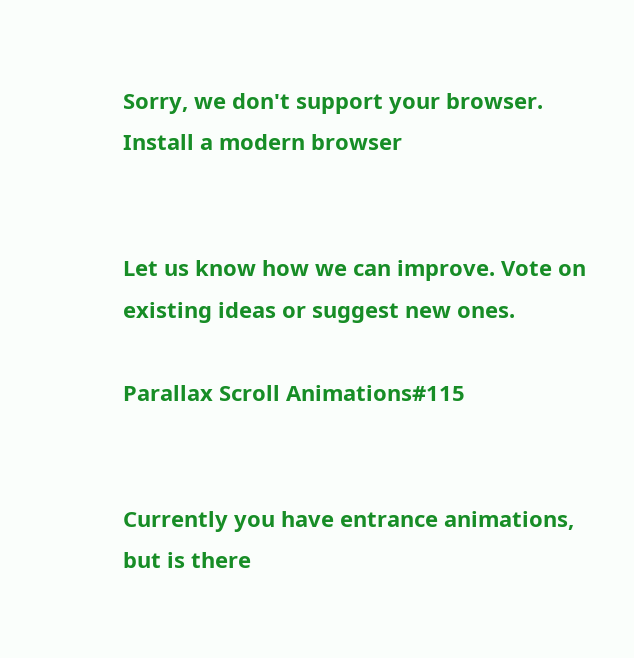Sorry, we don't support your browser.  Install a modern browser


Let us know how we can improve. Vote on existing ideas or suggest new ones.

Parallax Scroll Animations#115


Currently you have entrance animations, but is there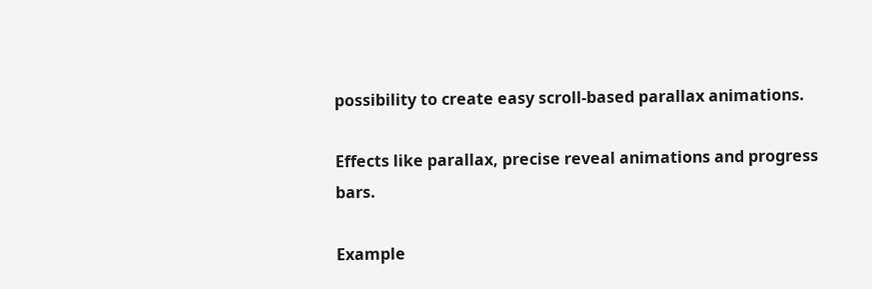possibility to create easy scroll-based parallax animations.

Effects like parallax, precise reveal animations and progress bars.

Example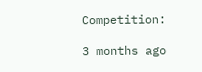Competition:

3 months ago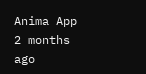Anima App
2 months ago